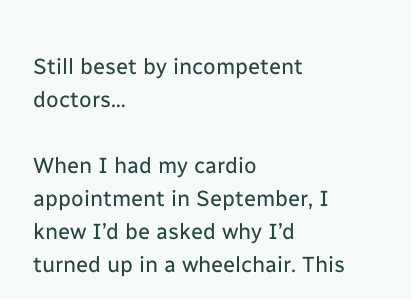Still beset by incompetent doctors…

When I had my cardio appointment in September, I knew I’d be asked why I’d turned up in a wheelchair. This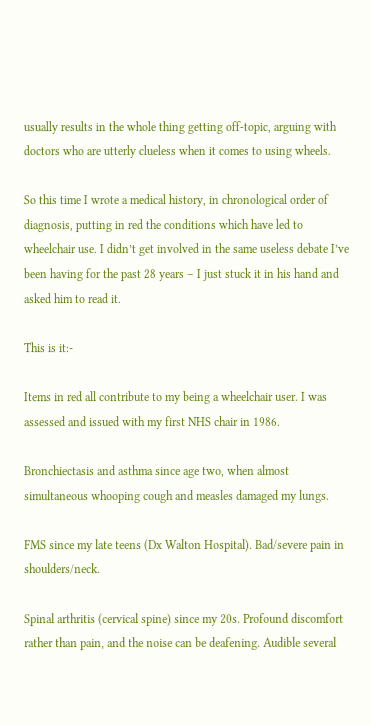usually results in the whole thing getting off-topic, arguing with doctors who are utterly clueless when it comes to using wheels.

So this time I wrote a medical history, in chronological order of diagnosis, putting in red the conditions which have led to wheelchair use. I didn’t get involved in the same useless debate I’ve been having for the past 28 years – I just stuck it in his hand and asked him to read it.

This is it:-

Items in red all contribute to my being a wheelchair user. I was assessed and issued with my first NHS chair in 1986.

Bronchiectasis and asthma since age two, when almost simultaneous whooping cough and measles damaged my lungs.

FMS since my late teens (Dx Walton Hospital). Bad/severe pain in shoulders/neck.

Spinal arthritis (cervical spine) since my 20s. Profound discomfort rather than pain, and the noise can be deafening. Audible several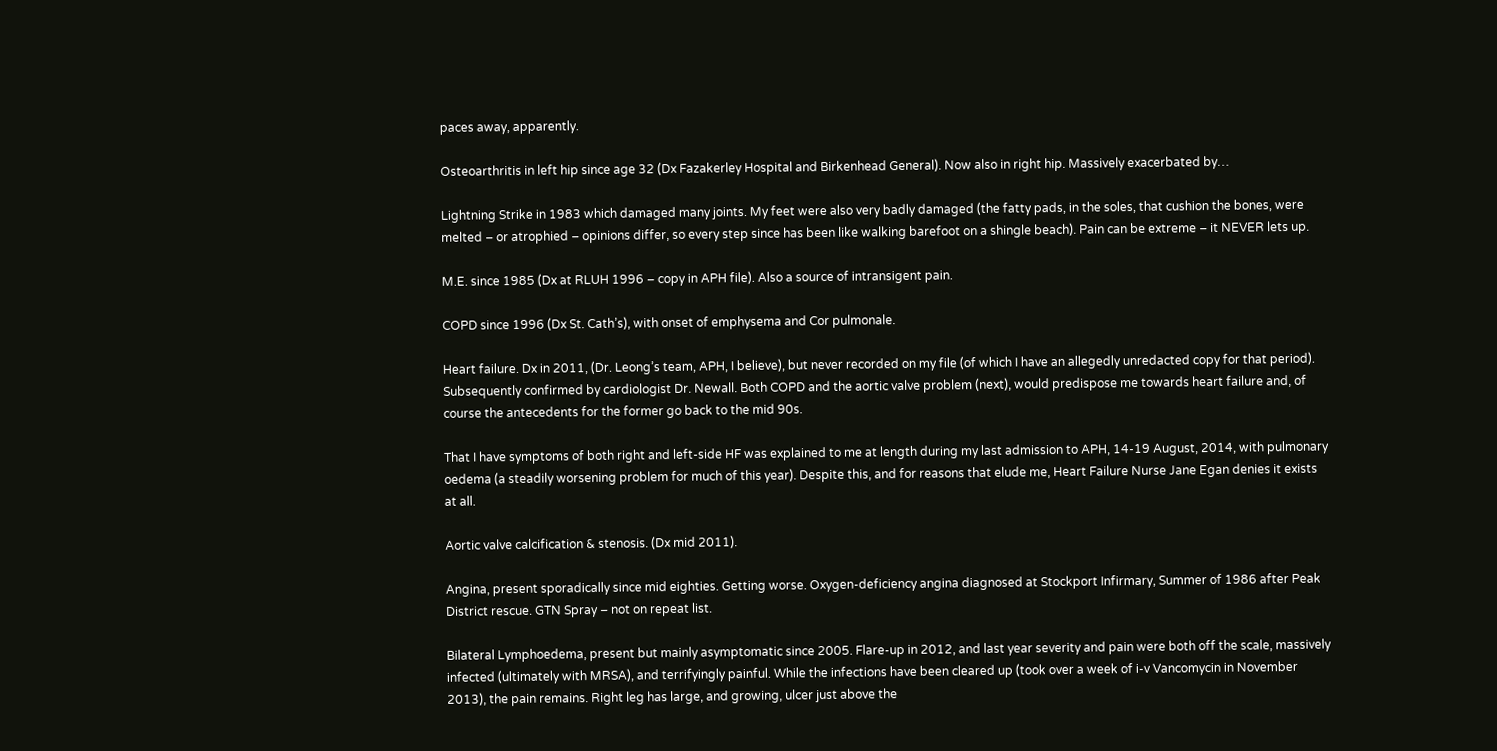paces away, apparently.

Osteoarthritis in left hip since age 32 (Dx Fazakerley Hospital and Birkenhead General). Now also in right hip. Massively exacerbated by…

Lightning Strike in 1983 which damaged many joints. My feet were also very badly damaged (the fatty pads, in the soles, that cushion the bones, were melted – or atrophied – opinions differ, so every step since has been like walking barefoot on a shingle beach). Pain can be extreme – it NEVER lets up.

M.E. since 1985 (Dx at RLUH 1996 – copy in APH file). Also a source of intransigent pain.

COPD since 1996 (Dx St. Cath’s), with onset of emphysema and Cor pulmonale.

Heart failure. Dx in 2011, (Dr. Leong’s team, APH, I believe), but never recorded on my file (of which I have an allegedly unredacted copy for that period). Subsequently confirmed by cardiologist Dr. Newall. Both COPD and the aortic valve problem (next), would predispose me towards heart failure and, of course the antecedents for the former go back to the mid 90s.

That I have symptoms of both right and left-side HF was explained to me at length during my last admission to APH, 14-19 August, 2014, with pulmonary oedema (a steadily worsening problem for much of this year). Despite this, and for reasons that elude me, Heart Failure Nurse Jane Egan denies it exists at all.

Aortic valve calcification & stenosis. (Dx mid 2011).

Angina, present sporadically since mid eighties. Getting worse. Oxygen-deficiency angina diagnosed at Stockport Infirmary, Summer of 1986 after Peak District rescue. GTN Spray – not on repeat list.

Bilateral Lymphoedema, present but mainly asymptomatic since 2005. Flare-up in 2012, and last year severity and pain were both off the scale, massively infected (ultimately with MRSA), and terrifyingly painful. While the infections have been cleared up (took over a week of i-v Vancomycin in November 2013), the pain remains. Right leg has large, and growing, ulcer just above the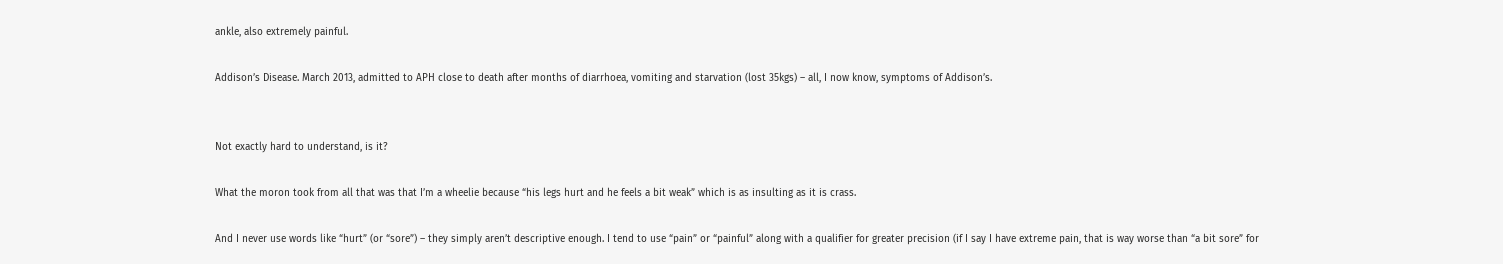ankle, also extremely painful.

Addison’s Disease. March 2013, admitted to APH close to death after months of diarrhoea, vomiting and starvation (lost 35kgs) – all, I now know, symptoms of Addison’s.


Not exactly hard to understand, is it?

What the moron took from all that was that I’m a wheelie because “his legs hurt and he feels a bit weak” which is as insulting as it is crass.

And I never use words like “hurt” (or “sore”) – they simply aren’t descriptive enough. I tend to use “pain” or “painful” along with a qualifier for greater precision (if I say I have extreme pain, that is way worse than “a bit sore” for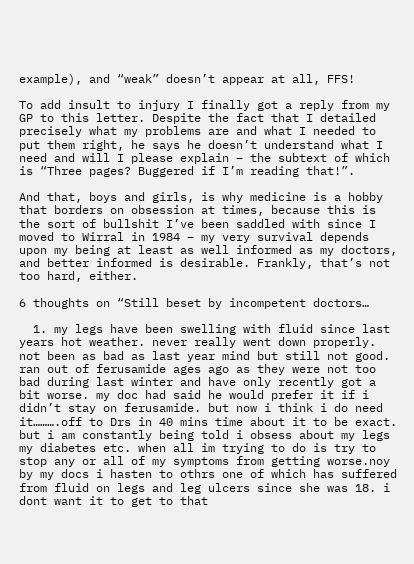example), and “weak” doesn’t appear at all, FFS!

To add insult to injury I finally got a reply from my GP to this letter. Despite the fact that I detailed precisely what my problems are and what I needed to put them right, he says he doesn’t understand what I need and will I please explain – the subtext of which is “Three pages? Buggered if I’m reading that!”.

And that, boys and girls, is why medicine is a hobby that borders on obsession at times, because this is the sort of bullshit I’ve been saddled with since I moved to Wirral in 1984 – my very survival depends upon my being at least as well informed as my doctors, and better informed is desirable. Frankly, that’s not too hard, either.

6 thoughts on “Still beset by incompetent doctors…

  1. my legs have been swelling with fluid since last years hot weather. never really went down properly. not been as bad as last year mind but still not good. ran out of ferusamide ages ago as they were not too bad during last winter and have only recently got a bit worse. my doc had said he would prefer it if i didn’t stay on ferusamide. but now i think i do need it……….off to Drs in 40 mins time about it to be exact. but i am constantly being told i obsess about my legs my diabetes etc. when all im trying to do is try to stop any or all of my symptoms from getting worse.noy by my docs i hasten to othrs one of which has suffered from fluid on legs and leg ulcers since she was 18. i dont want it to get to that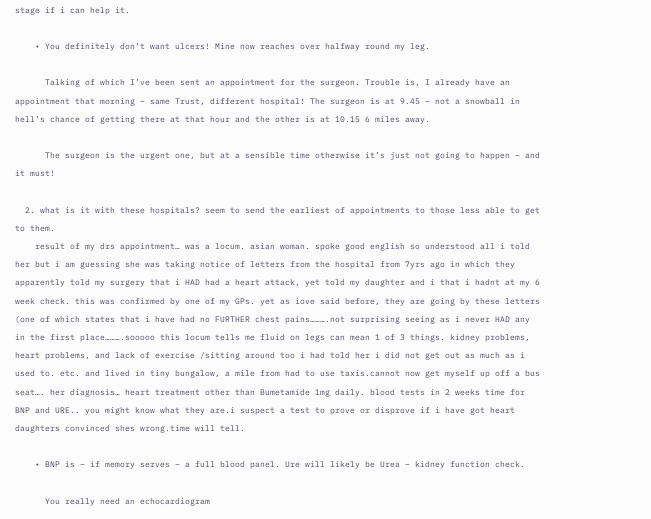stage if i can help it.

    • You definitely don’t want ulcers! Mine now reaches over halfway round my leg.

      Talking of which I’ve been sent an appointment for the surgeon. Trouble is, I already have an appointment that morning – same Trust, different hospital! The surgeon is at 9.45 – not a snowball in hell’s chance of getting there at that hour and the other is at 10.15 6 miles away.

      The surgeon is the urgent one, but at a sensible time otherwise it’s just not going to happen – and it must!

  2. what is it with these hospitals? seem to send the earliest of appointments to those less able to get to them.
    result of my drs appointment… was a locum. asian woman. spoke good english so understood all i told her but i am guessing she was taking notice of letters from the hospital from 7yrs ago in which they apparently told my surgery that i HAD had a heart attack, yet told my daughter and i that i hadnt at my 6 week check. this was confirmed by one of my GPs. yet as iove said before, they are going by these letters (one of which states that i have had no FURTHER chest pains……….not surprising seeing as i never HAD any in the first place……….sooooo this locum tells me fluid on legs can mean 1 of 3 things. kidney problems, heart problems, and lack of exercise /sitting around too i had told her i did not get out as much as i used to. etc. and lived in tiny bungalow, a mile from had to use taxis.cannot now get myself up off a bus seat…. her diagnosis… heart treatment other than Bumetamide 1mg daily. blood tests in 2 weeks time for BNP and URE.. you might know what they are.i suspect a test to prove or disprove if i have got heart daughters convinced shes wrong.time will tell.

    • BNP is – if memory serves – a full blood panel. Ure will likely be Urea – kidney function check.

      You really need an echocardiogram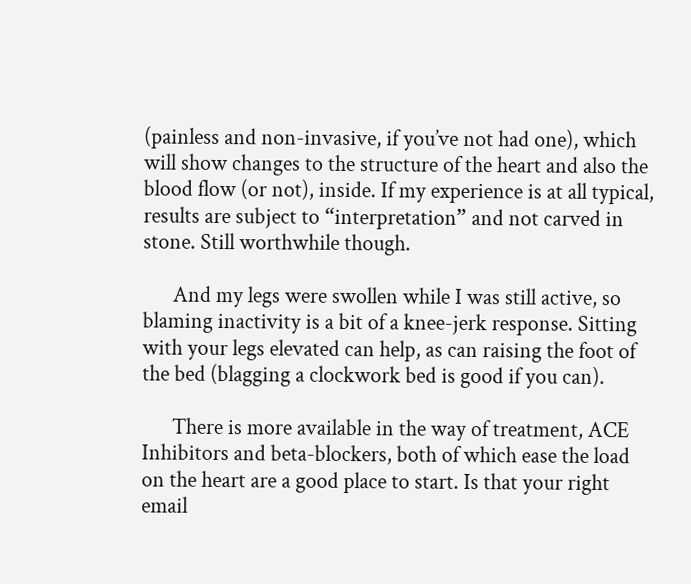(painless and non-invasive, if you’ve not had one), which will show changes to the structure of the heart and also the blood flow (or not), inside. If my experience is at all typical, results are subject to “interpretation” and not carved in stone. Still worthwhile though.

      And my legs were swollen while I was still active, so blaming inactivity is a bit of a knee-jerk response. Sitting with your legs elevated can help, as can raising the foot of the bed (blagging a clockwork bed is good if you can).

      There is more available in the way of treatment, ACE Inhibitors and beta-blockers, both of which ease the load on the heart are a good place to start. Is that your right email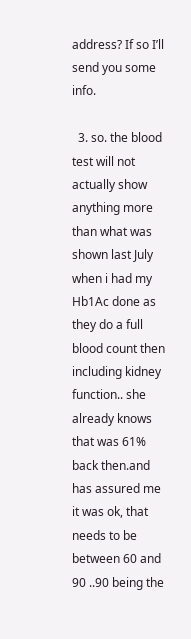address? If so I’ll send you some info.

  3. so. the blood test will not actually show anything more than what was shown last July when i had my Hb1Ac done as they do a full blood count then including kidney function.. she already knows that was 61% back then.and has assured me it was ok, that needs to be between 60 and 90 ..90 being the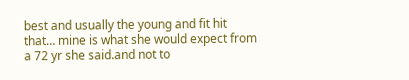best and usually the young and fit hit that… mine is what she would expect from a 72 yr she said.and not to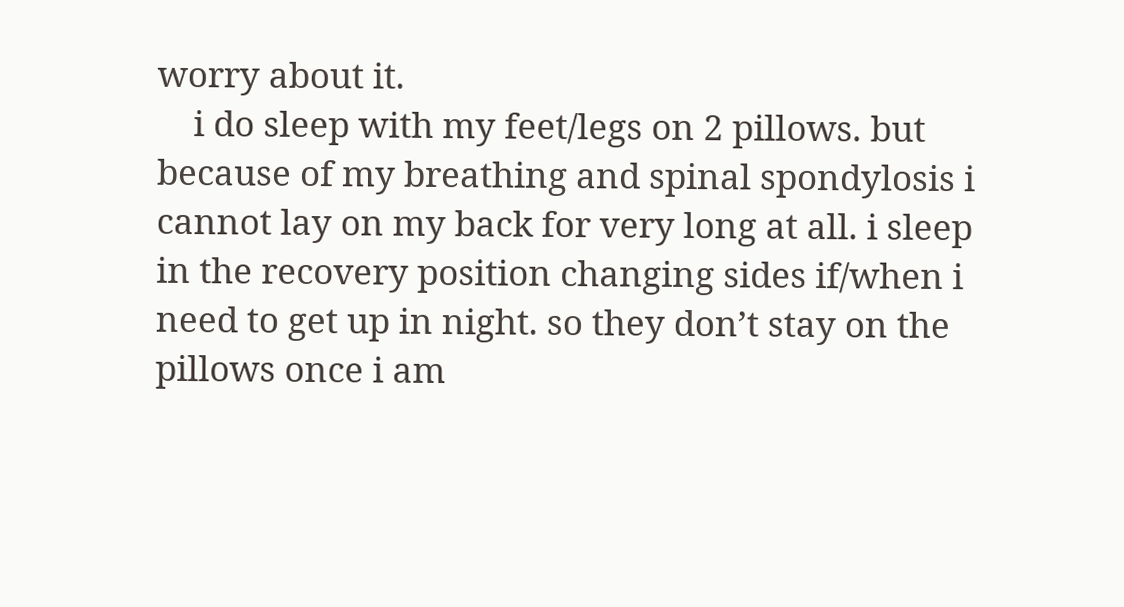worry about it.
    i do sleep with my feet/legs on 2 pillows. but because of my breathing and spinal spondylosis i cannot lay on my back for very long at all. i sleep in the recovery position changing sides if/when i need to get up in night. so they don’t stay on the pillows once i am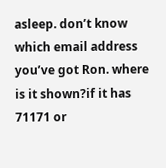asleep. don’t know which email address you’ve got Ron. where is it shown?if it has 71171 or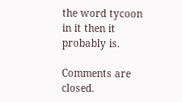the word tycoon in it then it probably is.

Comments are closed.